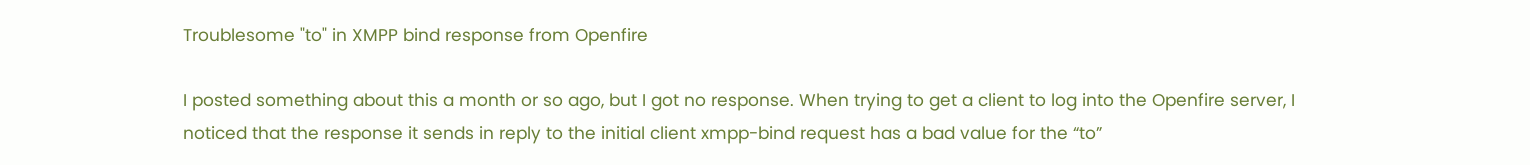Troublesome "to" in XMPP bind response from Openfire

I posted something about this a month or so ago, but I got no response. When trying to get a client to log into the Openfire server, I noticed that the response it sends in reply to the initial client xmpp-bind request has a bad value for the “to”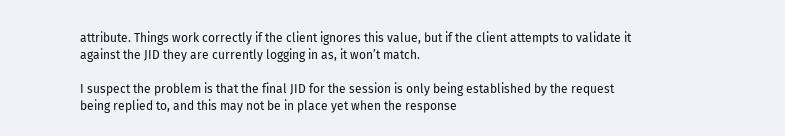attribute. Things work correctly if the client ignores this value, but if the client attempts to validate it against the JID they are currently logging in as, it won’t match.

I suspect the problem is that the final JID for the session is only being established by the request being replied to, and this may not be in place yet when the response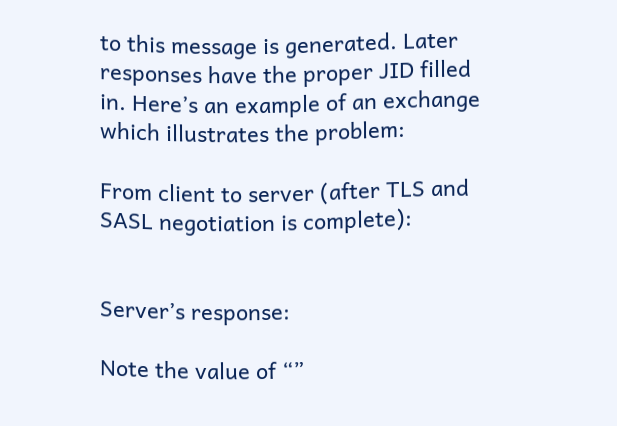to this message is generated. Later responses have the proper JID filled in. Here’s an example of an exchange which illustrates the problem:

From client to server (after TLS and SASL negotiation is complete):


Server’s response:

Note the value of “”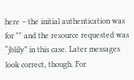here – the initial authentication was for "" and the resource requested was “jblily” in this case. Later messages look correct, though. For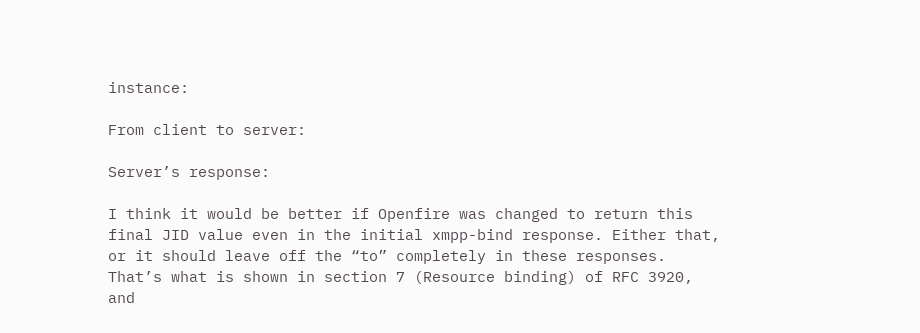instance:

From client to server:

Server’s response:

I think it would be better if Openfire was changed to return this final JID value even in the initial xmpp-bind response. Either that, or it should leave off the “to” completely in these responses. That’s what is shown in section 7 (Resource binding) of RFC 3920, and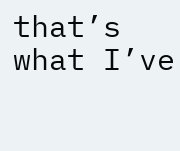that’s what I’ve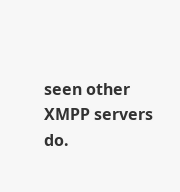seen other XMPP servers do.